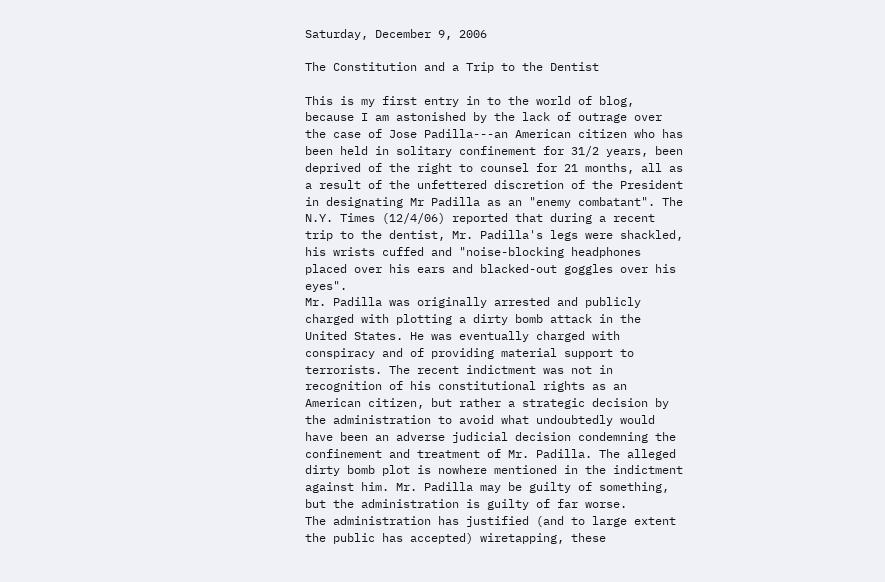Saturday, December 9, 2006

The Constitution and a Trip to the Dentist

This is my first entry in to the world of blog, because I am astonished by the lack of outrage over the case of Jose Padilla---an American citizen who has been held in solitary confinement for 31/2 years, been deprived of the right to counsel for 21 months, all as a result of the unfettered discretion of the President in designating Mr Padilla as an "enemy combatant". The N.Y. Times (12/4/06) reported that during a recent trip to the dentist, Mr. Padilla's legs were shackled, his wrists cuffed and "noise-blocking headphones placed over his ears and blacked-out goggles over his eyes".
Mr. Padilla was originally arrested and publicly charged with plotting a dirty bomb attack in the United States. He was eventually charged with conspiracy and of providing material support to terrorists. The recent indictment was not in recognition of his constitutional rights as an American citizen, but rather a strategic decision by the administration to avoid what undoubtedly would have been an adverse judicial decision condemning the confinement and treatment of Mr. Padilla. The alleged dirty bomb plot is nowhere mentioned in the indictment against him. Mr. Padilla may be guilty of something, but the administration is guilty of far worse.
The administration has justified (and to large extent the public has accepted) wiretapping, these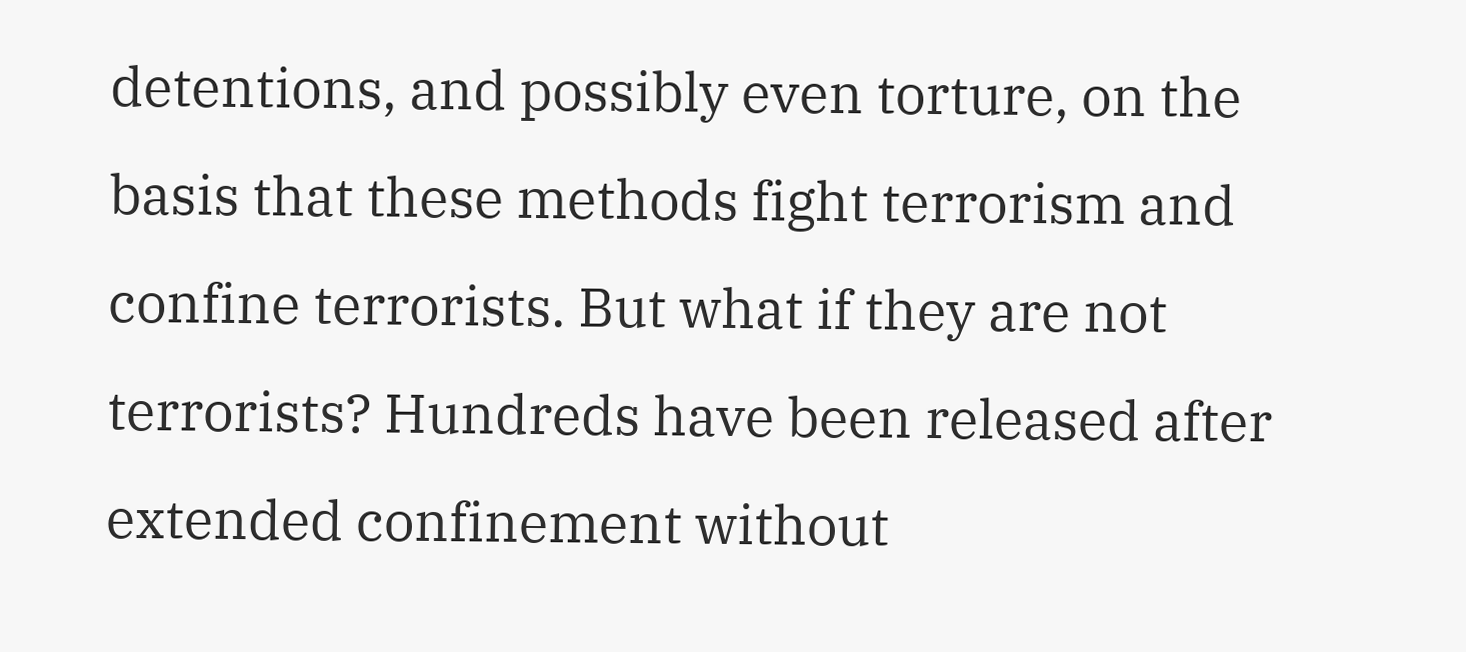detentions, and possibly even torture, on the basis that these methods fight terrorism and confine terrorists. But what if they are not terrorists? Hundreds have been released after extended confinement without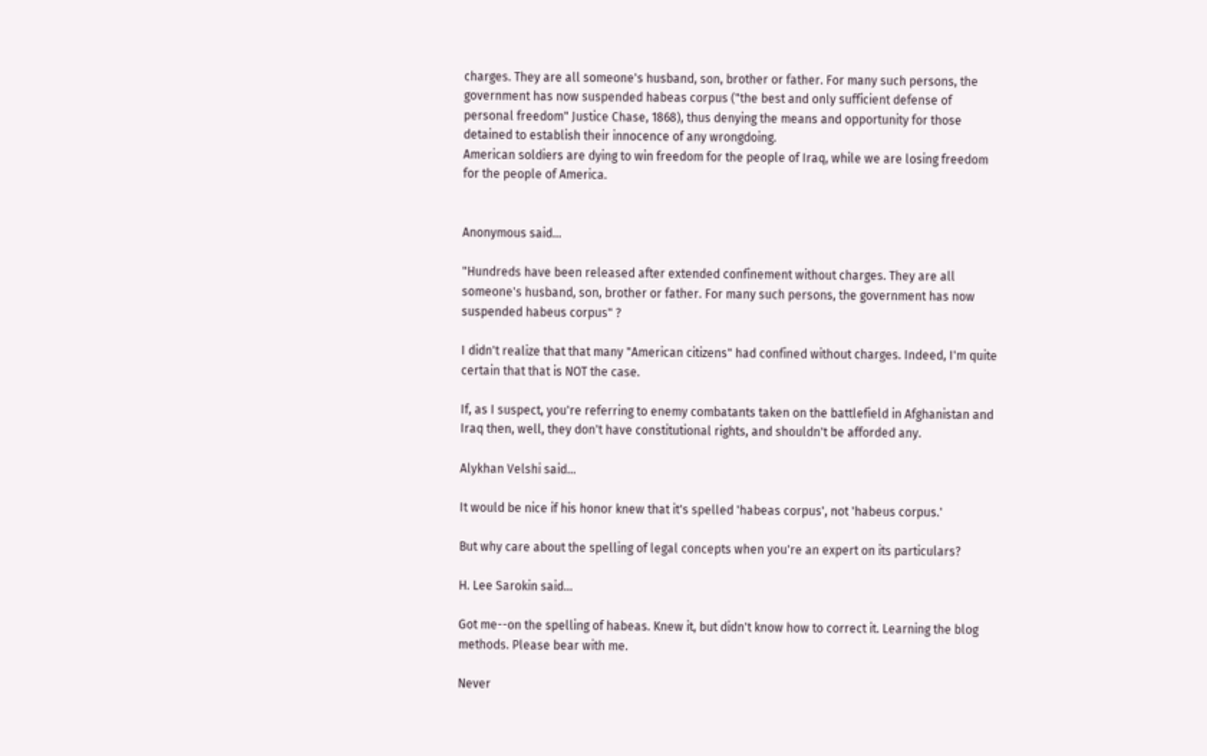charges. They are all someone's husband, son, brother or father. For many such persons, the government has now suspended habeas corpus ("the best and only sufficient defense of personal freedom" Justice Chase, 1868), thus denying the means and opportunity for those detained to establish their innocence of any wrongdoing.
American soldiers are dying to win freedom for the people of Iraq, while we are losing freedom for the people of America.


Anonymous said...

"Hundreds have been released after extended confinement without charges. They are all someone's husband, son, brother or father. For many such persons, the government has now suspended habeus corpus" ?

I didn't realize that that many "American citizens" had confined without charges. Indeed, I'm quite certain that that is NOT the case.

If, as I suspect, you're referring to enemy combatants taken on the battlefield in Afghanistan and Iraq then, well, they don't have constitutional rights, and shouldn't be afforded any.

Alykhan Velshi said...

It would be nice if his honor knew that it's spelled 'habeas corpus', not 'habeus corpus.'

But why care about the spelling of legal concepts when you're an expert on its particulars?

H. Lee Sarokin said...

Got me--on the spelling of habeas. Knew it, but didn't know how to correct it. Learning the blog methods. Please bear with me.

Never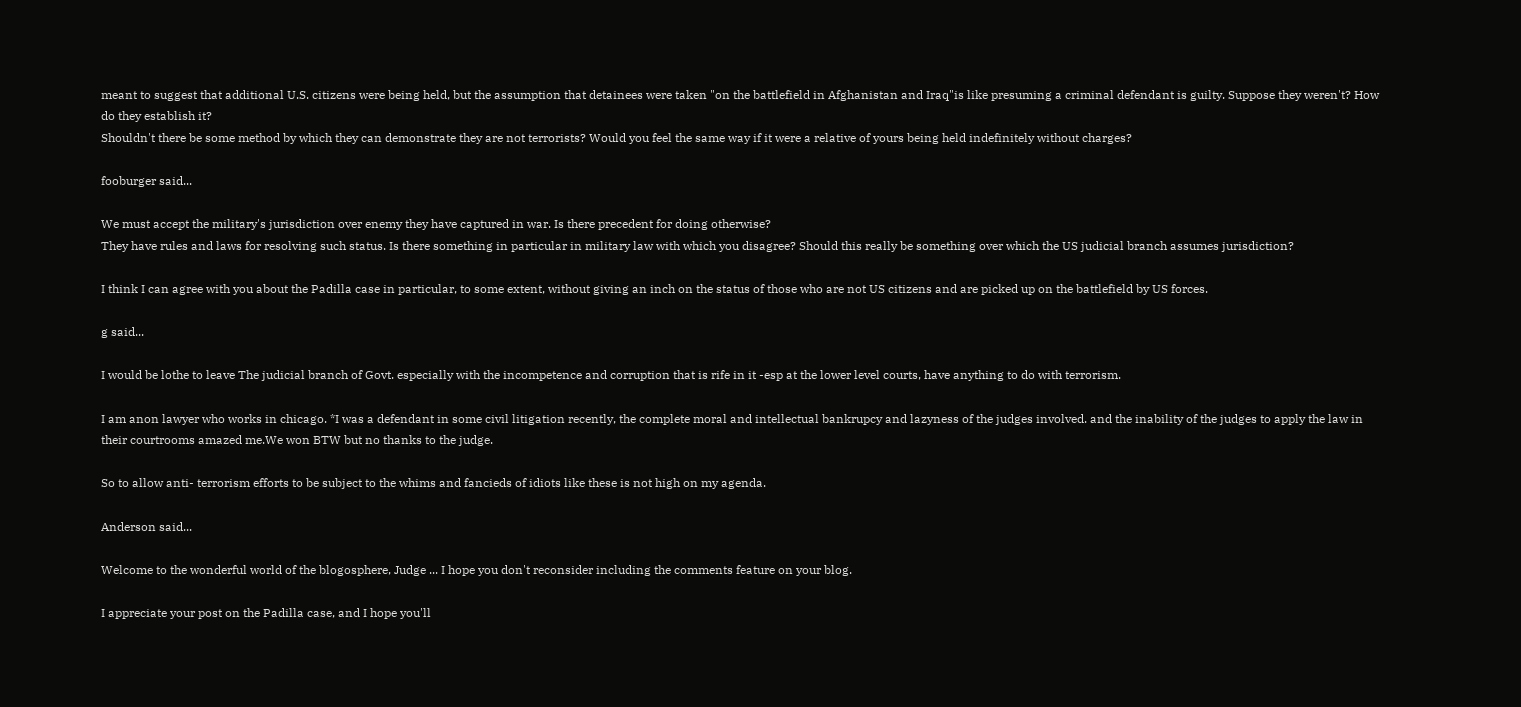meant to suggest that additional U.S. citizens were being held, but the assumption that detainees were taken "on the battlefield in Afghanistan and Iraq"is like presuming a criminal defendant is guilty. Suppose they weren't? How do they establish it?
Shouldn't there be some method by which they can demonstrate they are not terrorists? Would you feel the same way if it were a relative of yours being held indefinitely without charges?

fooburger said...

We must accept the military's jurisdiction over enemy they have captured in war. Is there precedent for doing otherwise?
They have rules and laws for resolving such status. Is there something in particular in military law with which you disagree? Should this really be something over which the US judicial branch assumes jurisdiction?

I think I can agree with you about the Padilla case in particular, to some extent, without giving an inch on the status of those who are not US citizens and are picked up on the battlefield by US forces.

g said...

I would be lothe to leave The judicial branch of Govt. especially with the incompetence and corruption that is rife in it -esp at the lower level courts, have anything to do with terrorism.

I am anon lawyer who works in chicago. *I was a defendant in some civil litigation recently, the complete moral and intellectual bankrupcy and lazyness of the judges involved. and the inability of the judges to apply the law in their courtrooms amazed me.We won BTW but no thanks to the judge.

So to allow anti- terrorism efforts to be subject to the whims and fancieds of idiots like these is not high on my agenda.

Anderson said...

Welcome to the wonderful world of the blogosphere, Judge ... I hope you don't reconsider including the comments feature on your blog.

I appreciate your post on the Padilla case, and I hope you'll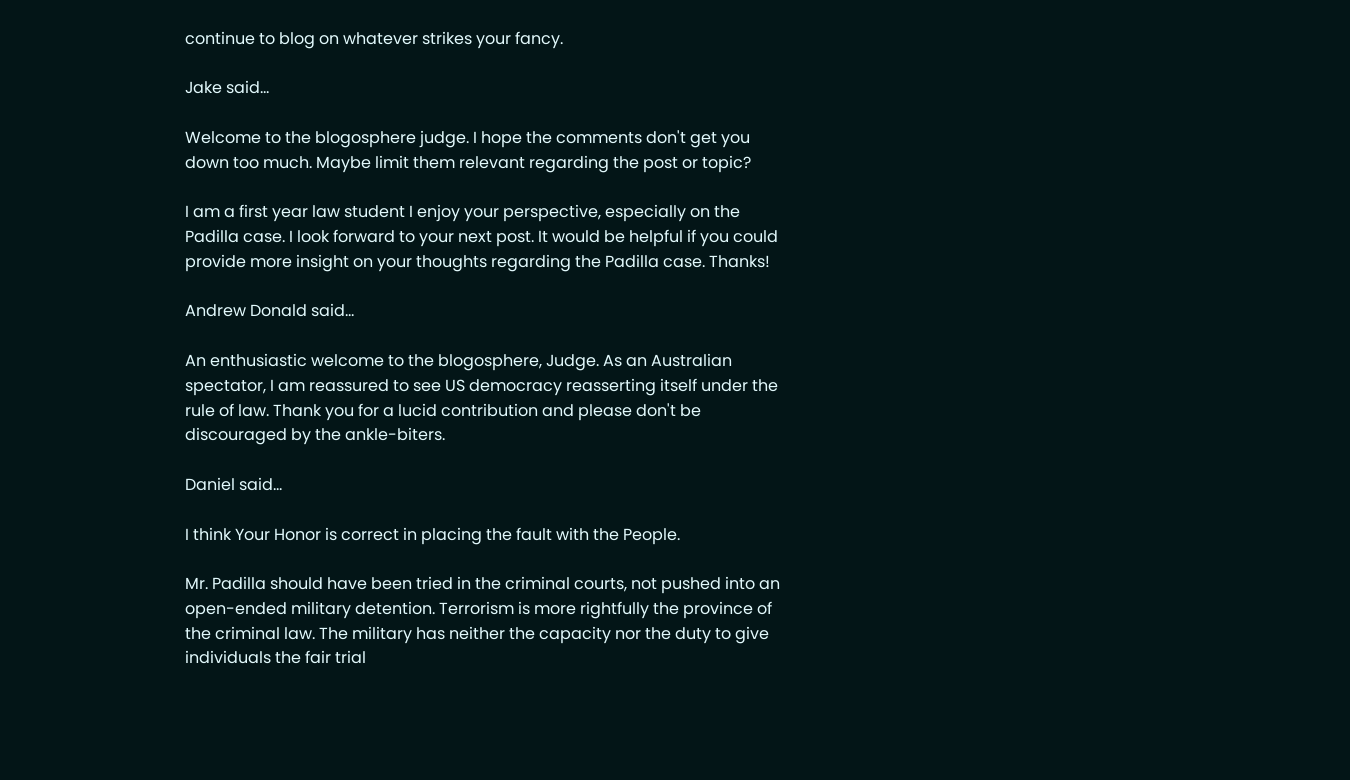continue to blog on whatever strikes your fancy.

Jake said...

Welcome to the blogosphere judge. I hope the comments don't get you down too much. Maybe limit them relevant regarding the post or topic?

I am a first year law student I enjoy your perspective, especially on the Padilla case. I look forward to your next post. It would be helpful if you could provide more insight on your thoughts regarding the Padilla case. Thanks!

Andrew Donald said...

An enthusiastic welcome to the blogosphere, Judge. As an Australian spectator, I am reassured to see US democracy reasserting itself under the rule of law. Thank you for a lucid contribution and please don't be discouraged by the ankle-biters.

Daniel said...

I think Your Honor is correct in placing the fault with the People.

Mr. Padilla should have been tried in the criminal courts, not pushed into an open-ended military detention. Terrorism is more rightfully the province of the criminal law. The military has neither the capacity nor the duty to give individuals the fair trial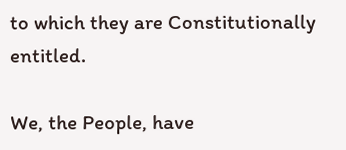to which they are Constitutionally entitled.

We, the People, have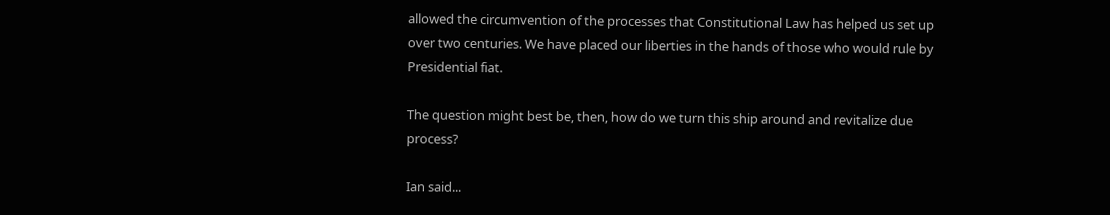allowed the circumvention of the processes that Constitutional Law has helped us set up over two centuries. We have placed our liberties in the hands of those who would rule by Presidential fiat.

The question might best be, then, how do we turn this ship around and revitalize due process?

Ian said...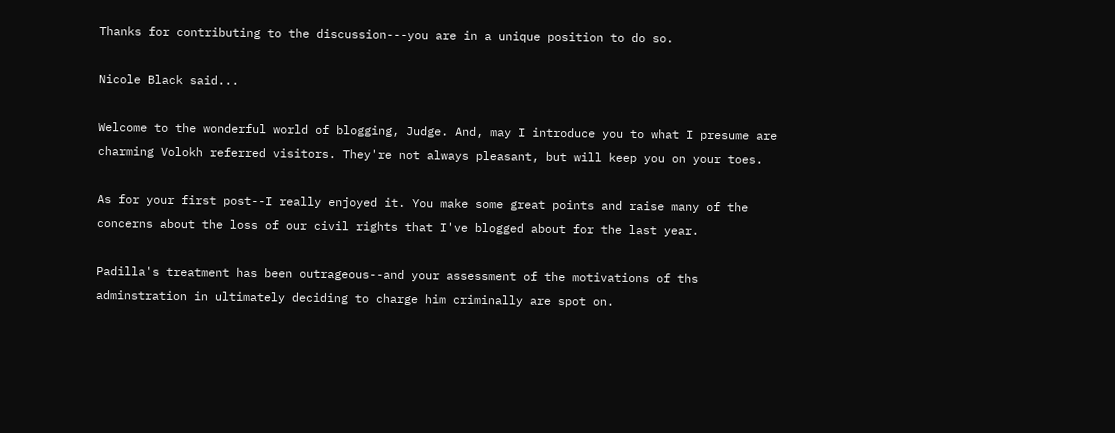Thanks for contributing to the discussion---you are in a unique position to do so.

Nicole Black said...

Welcome to the wonderful world of blogging, Judge. And, may I introduce you to what I presume are charming Volokh referred visitors. They're not always pleasant, but will keep you on your toes.

As for your first post--I really enjoyed it. You make some great points and raise many of the concerns about the loss of our civil rights that I've blogged about for the last year.

Padilla's treatment has been outrageous--and your assessment of the motivations of ths adminstration in ultimately deciding to charge him criminally are spot on.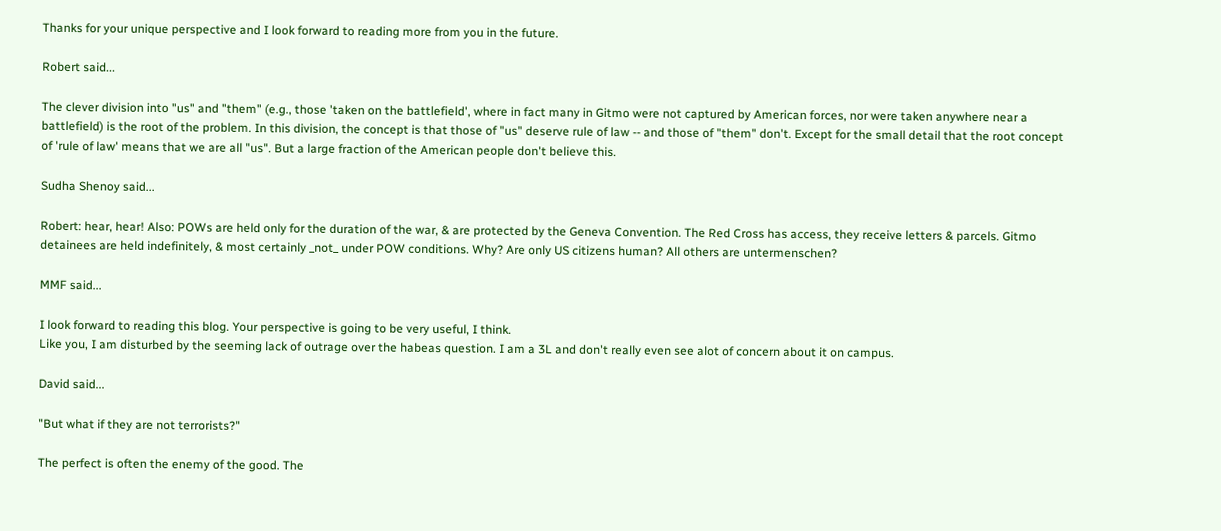Thanks for your unique perspective and I look forward to reading more from you in the future.

Robert said...

The clever division into "us" and "them" (e.g., those 'taken on the battlefield', where in fact many in Gitmo were not captured by American forces, nor were taken anywhere near a battlefield) is the root of the problem. In this division, the concept is that those of "us" deserve rule of law -- and those of "them" don't. Except for the small detail that the root concept of 'rule of law' means that we are all "us". But a large fraction of the American people don't believe this.

Sudha Shenoy said...

Robert: hear, hear! Also: POWs are held only for the duration of the war, & are protected by the Geneva Convention. The Red Cross has access, they receive letters & parcels. Gitmo detainees are held indefinitely, & most certainly _not_ under POW conditions. Why? Are only US citizens human? All others are untermenschen?

MMF said...

I look forward to reading this blog. Your perspective is going to be very useful, I think.
Like you, I am disturbed by the seeming lack of outrage over the habeas question. I am a 3L and don't really even see alot of concern about it on campus.

David said...

"But what if they are not terrorists?"

The perfect is often the enemy of the good. The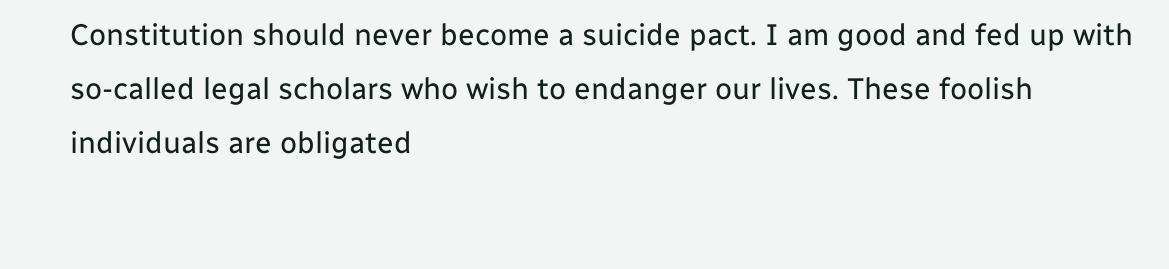Constitution should never become a suicide pact. I am good and fed up with so-called legal scholars who wish to endanger our lives. These foolish individuals are obligated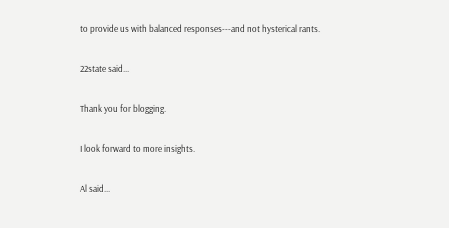to provide us with balanced responses---and not hysterical rants.

22state said...

Thank you for blogging.

I look forward to more insights.

Al said...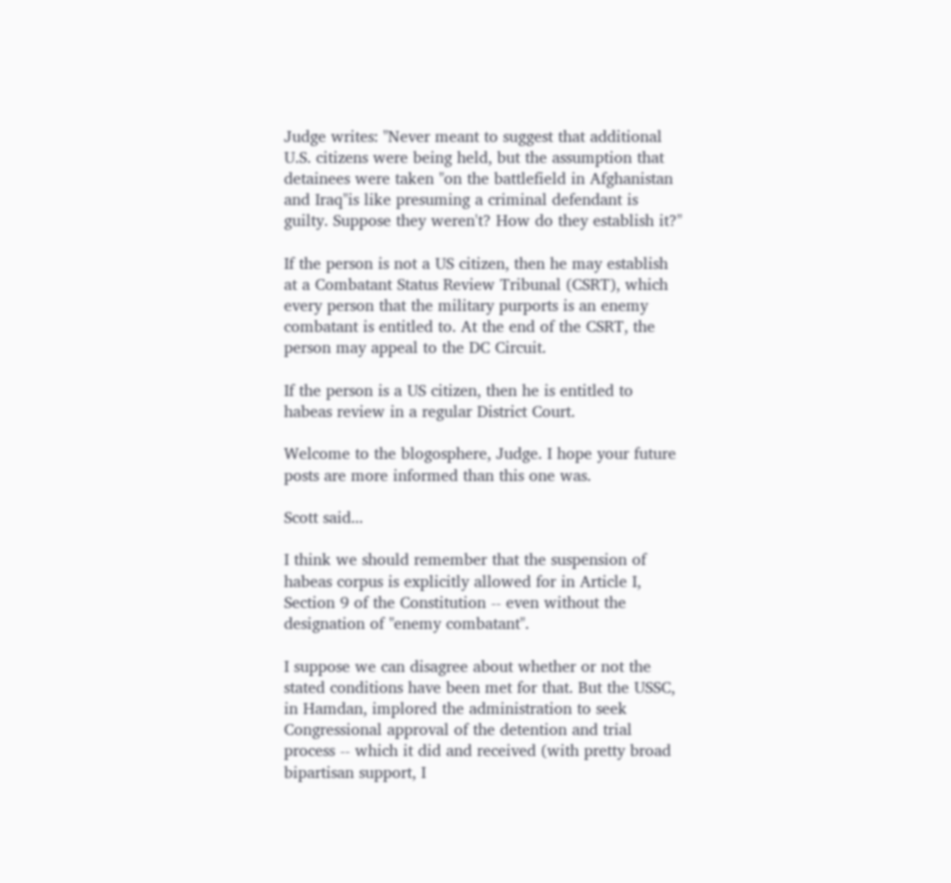Judge writes: "Never meant to suggest that additional U.S. citizens were being held, but the assumption that detainees were taken "on the battlefield in Afghanistan and Iraq"is like presuming a criminal defendant is guilty. Suppose they weren't? How do they establish it?"

If the person is not a US citizen, then he may establish at a Combatant Status Review Tribunal (CSRT), which every person that the military purports is an enemy combatant is entitled to. At the end of the CSRT, the person may appeal to the DC Circuit.

If the person is a US citizen, then he is entitled to habeas review in a regular District Court.

Welcome to the blogosphere, Judge. I hope your future posts are more informed than this one was.

Scott said...

I think we should remember that the suspension of habeas corpus is explicitly allowed for in Article I, Section 9 of the Constitution -- even without the designation of "enemy combatant".

I suppose we can disagree about whether or not the stated conditions have been met for that. But the USSC, in Hamdan, implored the administration to seek Congressional approval of the detention and trial process -- which it did and received (with pretty broad bipartisan support, I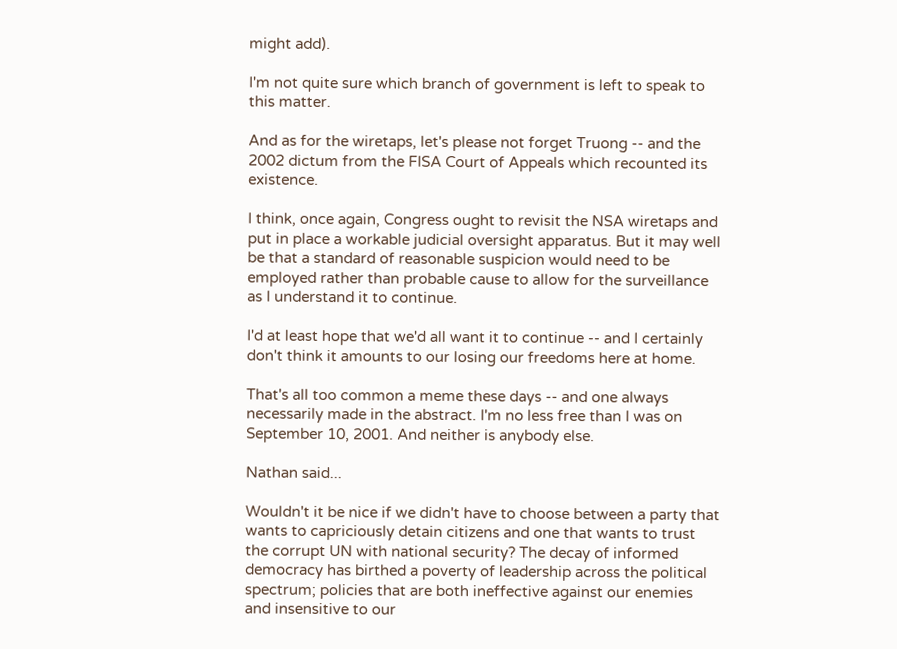might add).

I'm not quite sure which branch of government is left to speak to this matter.

And as for the wiretaps, let's please not forget Truong -- and the 2002 dictum from the FISA Court of Appeals which recounted its existence.

I think, once again, Congress ought to revisit the NSA wiretaps and put in place a workable judicial oversight apparatus. But it may well be that a standard of reasonable suspicion would need to be employed rather than probable cause to allow for the surveillance as I understand it to continue.

I'd at least hope that we'd all want it to continue -- and I certainly don't think it amounts to our losing our freedoms here at home.

That's all too common a meme these days -- and one always necessarily made in the abstract. I'm no less free than I was on September 10, 2001. And neither is anybody else.

Nathan said...

Wouldn't it be nice if we didn't have to choose between a party that wants to capriciously detain citizens and one that wants to trust the corrupt UN with national security? The decay of informed democracy has birthed a poverty of leadership across the political spectrum; policies that are both ineffective against our enemies and insensitive to our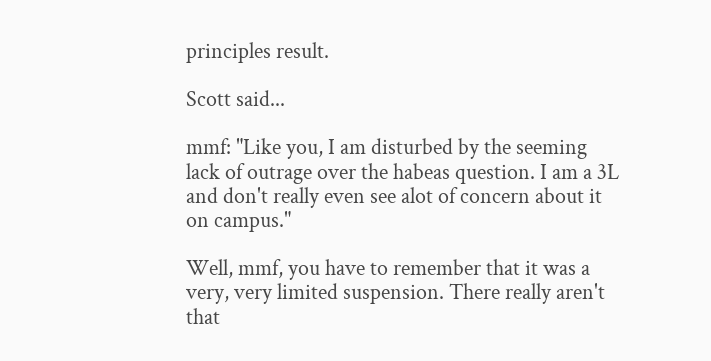principles result.

Scott said...

mmf: "Like you, I am disturbed by the seeming lack of outrage over the habeas question. I am a 3L and don't really even see alot of concern about it on campus."

Well, mmf, you have to remember that it was a very, very limited suspension. There really aren't that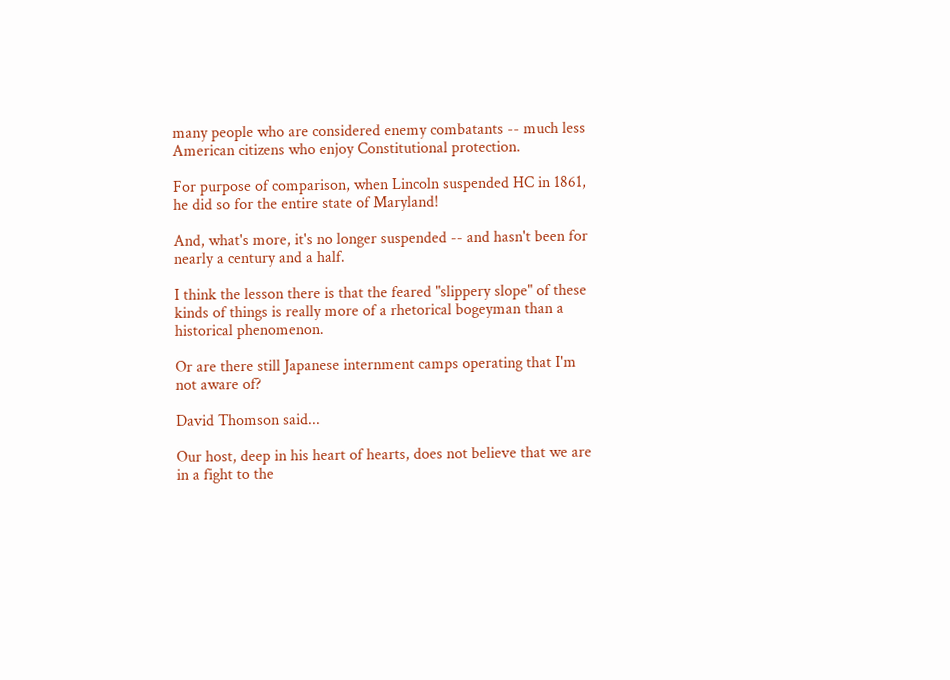many people who are considered enemy combatants -- much less American citizens who enjoy Constitutional protection.

For purpose of comparison, when Lincoln suspended HC in 1861, he did so for the entire state of Maryland!

And, what's more, it's no longer suspended -- and hasn't been for nearly a century and a half.

I think the lesson there is that the feared "slippery slope" of these kinds of things is really more of a rhetorical bogeyman than a historical phenomenon.

Or are there still Japanese internment camps operating that I'm not aware of?

David Thomson said...

Our host, deep in his heart of hearts, does not believe that we are in a fight to the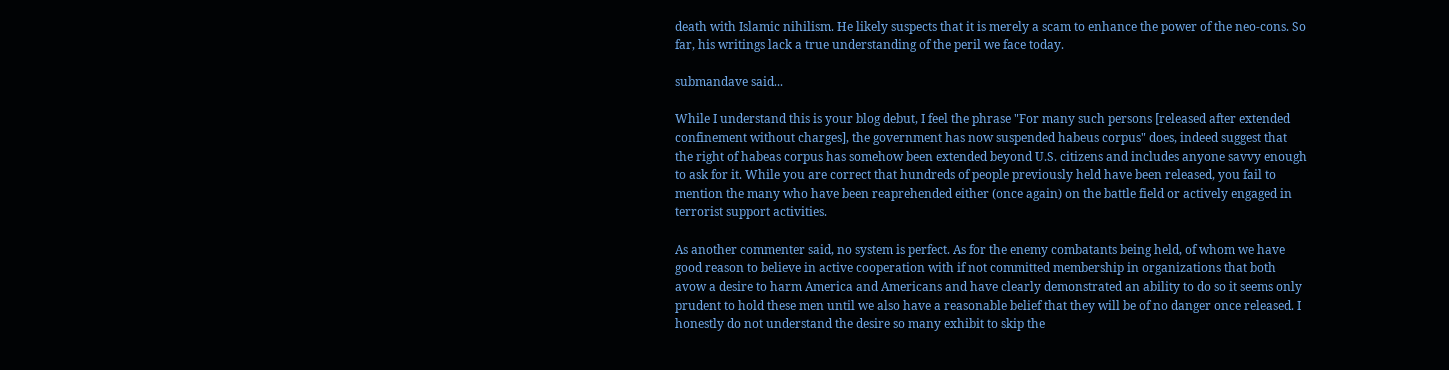death with Islamic nihilism. He likely suspects that it is merely a scam to enhance the power of the neo-cons. So far, his writings lack a true understanding of the peril we face today.

submandave said...

While I understand this is your blog debut, I feel the phrase "For many such persons [released after extended confinement without charges], the government has now suspended habeus corpus" does, indeed suggest that the right of habeas corpus has somehow been extended beyond U.S. citizens and includes anyone savvy enough to ask for it. While you are correct that hundreds of people previously held have been released, you fail to mention the many who have been reaprehended either (once again) on the battle field or actively engaged in terrorist support activities.

As another commenter said, no system is perfect. As for the enemy combatants being held, of whom we have good reason to believe in active cooperation with if not committed membership in organizations that both avow a desire to harm America and Americans and have clearly demonstrated an ability to do so it seems only prudent to hold these men until we also have a reasonable belief that they will be of no danger once released. I honestly do not understand the desire so many exhibit to skip the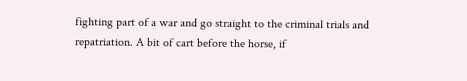fighting part of a war and go straight to the criminal trials and repatriation. A bit of cart before the horse, if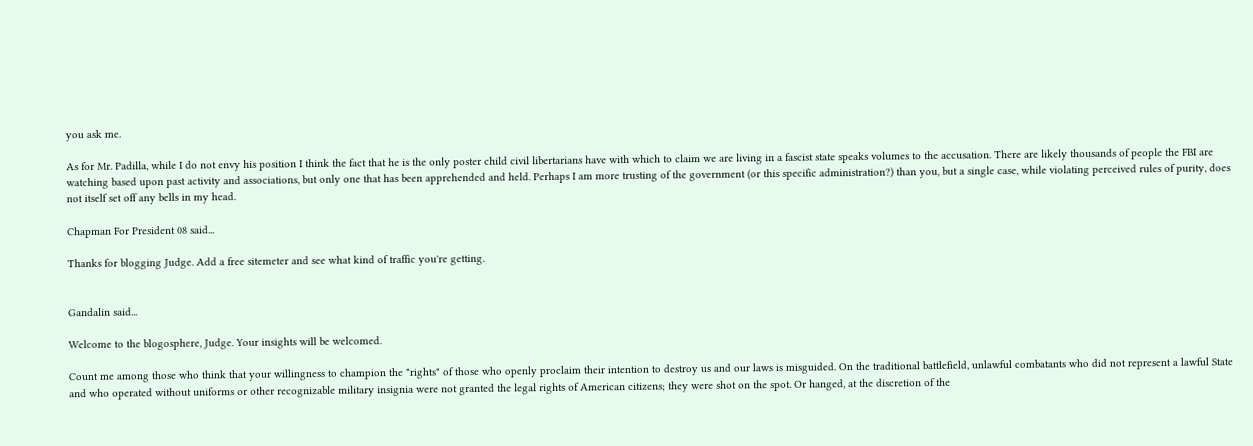you ask me.

As for Mr. Padilla, while I do not envy his position I think the fact that he is the only poster child civil libertarians have with which to claim we are living in a fascist state speaks volumes to the accusation. There are likely thousands of people the FBI are watching based upon past activity and associations, but only one that has been apprehended and held. Perhaps I am more trusting of the government (or this specific administration?) than you, but a single case, while violating perceived rules of purity, does not itself set off any bells in my head.

Chapman For President 08 said...

Thanks for blogging Judge. Add a free sitemeter and see what kind of traffic you're getting.


Gandalin said...

Welcome to the blogosphere, Judge. Your insights will be welcomed.

Count me among those who think that your willingness to champion the "rights" of those who openly proclaim their intention to destroy us and our laws is misguided. On the traditional battlefield, unlawful combatants who did not represent a lawful State and who operated without uniforms or other recognizable military insignia were not granted the legal rights of American citizens; they were shot on the spot. Or hanged, at the discretion of the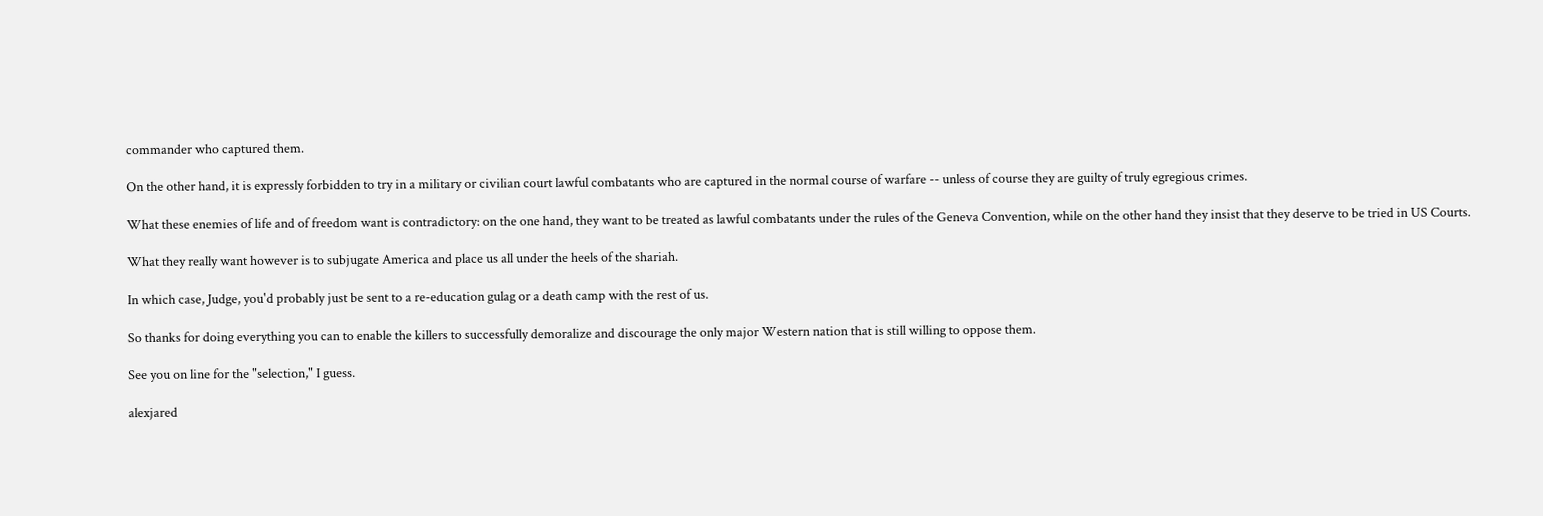commander who captured them.

On the other hand, it is expressly forbidden to try in a military or civilian court lawful combatants who are captured in the normal course of warfare -- unless of course they are guilty of truly egregious crimes.

What these enemies of life and of freedom want is contradictory: on the one hand, they want to be treated as lawful combatants under the rules of the Geneva Convention, while on the other hand they insist that they deserve to be tried in US Courts.

What they really want however is to subjugate America and place us all under the heels of the shariah.

In which case, Judge, you'd probably just be sent to a re-education gulag or a death camp with the rest of us.

So thanks for doing everything you can to enable the killers to successfully demoralize and discourage the only major Western nation that is still willing to oppose them.

See you on line for the "selection," I guess.

alexjared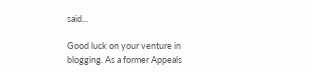said...

Good luck on your venture in blogging. As a former Appeals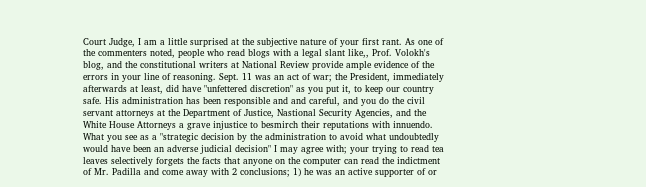Court Judge, I am a little surprised at the subjective nature of your first rant. As one of the commenters noted, people who read blogs with a legal slant like,, Prof. Volokh's blog, and the constitutional writers at National Review provide ample evidence of the errors in your line of reasoning. Sept. 11 was an act of war; the President, immediately afterwards at least, did have "unfettered discretion" as you put it, to keep our country safe. His administration has been responsible and and careful, and you do the civil servant attorneys at the Department of Justice, Nastional Security Agencies, and the White House Attorneys a grave injustice to besmirch their reputations with innuendo. What you see as a "strategic decision by the administration to avoid what undoubtedly would have been an adverse judicial decision" I may agree with; your trying to read tea leaves selectively forgets the facts that anyone on the computer can read the indictment of Mr. Padilla and come away with 2 conclusions; 1) he was an active supporter of or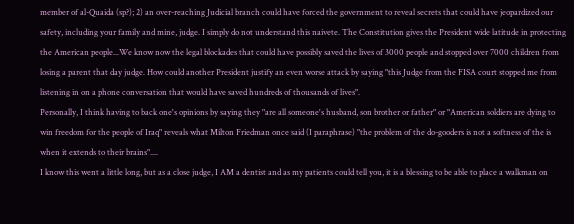member of al-Quaida (sp?); 2) an over-reaching Judicial branch could have forced the government to reveal secrets that could have jeopardized our safety, including your family and mine, judge. I simply do not understand this naivete. The Constitution gives the President wide latitude in protecting the American people...We know now the legal blockades that could have possibly saved the lives of 3000 people and stopped over 7000 children from losing a parent that day judge. How could another President justify an even worse attack by saying "this Judge from the FISA court stopped me from listening in on a phone conversation that would have saved hundreds of thousands of lives".
Personally, I think having to back one's opinions by saying they "are all someone's husband, son brother or father" or "American soldiers are dying to win freedom for the people of Iraq" reveals what Milton Friedman once said (I paraphrase) "the problem of the do-gooders is not a softness of the is when it extends to their brains"....
I know this went a little long, but as a close judge, I AM a dentist and as my patients could tell you, it is a blessing to be able to place a walkman on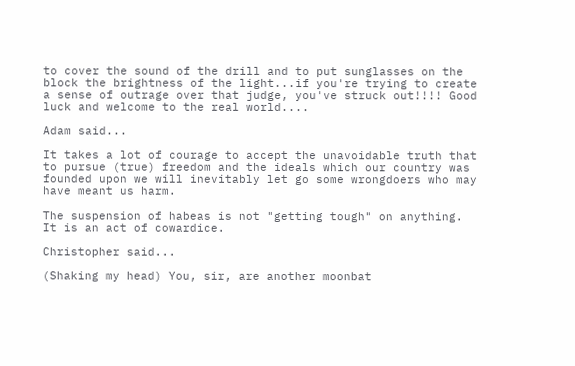to cover the sound of the drill and to put sunglasses on the block the brightness of the light...if you're trying to create a sense of outrage over that judge, you've struck out!!!! Good luck and welcome to the real world....

Adam said...

It takes a lot of courage to accept the unavoidable truth that to pursue (true) freedom and the ideals which our country was founded upon we will inevitably let go some wrongdoers who may have meant us harm.

The suspension of habeas is not "getting tough" on anything. It is an act of cowardice.

Christopher said...

(Shaking my head) You, sir, are another moonbat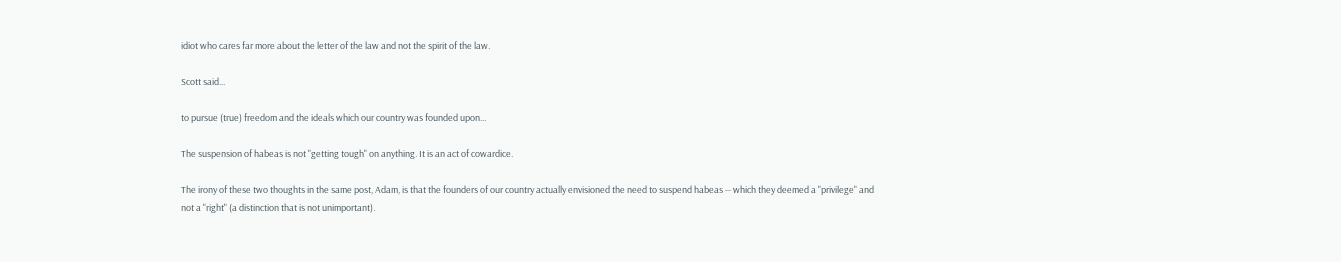idiot who cares far more about the letter of the law and not the spirit of the law.

Scott said...

to pursue (true) freedom and the ideals which our country was founded upon...

The suspension of habeas is not "getting tough" on anything. It is an act of cowardice.

The irony of these two thoughts in the same post, Adam, is that the founders of our country actually envisioned the need to suspend habeas -- which they deemed a "privilege" and not a "right" (a distinction that is not unimportant).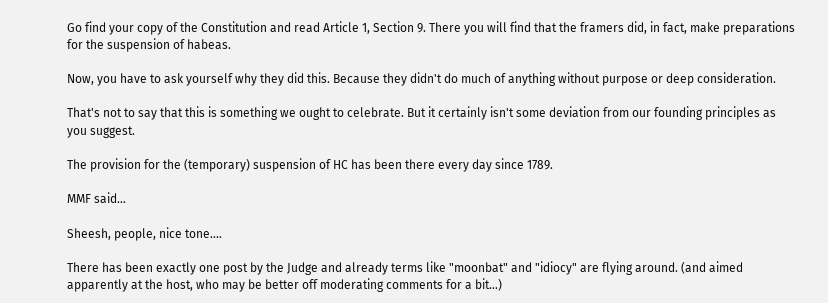Go find your copy of the Constitution and read Article 1, Section 9. There you will find that the framers did, in fact, make preparations for the suspension of habeas.

Now, you have to ask yourself why they did this. Because they didn't do much of anything without purpose or deep consideration.

That's not to say that this is something we ought to celebrate. But it certainly isn't some deviation from our founding principles as you suggest.

The provision for the (temporary) suspension of HC has been there every day since 1789.

MMF said...

Sheesh, people, nice tone....

There has been exactly one post by the Judge and already terms like "moonbat" and "idiocy" are flying around. (and aimed apparently at the host, who may be better off moderating comments for a bit...)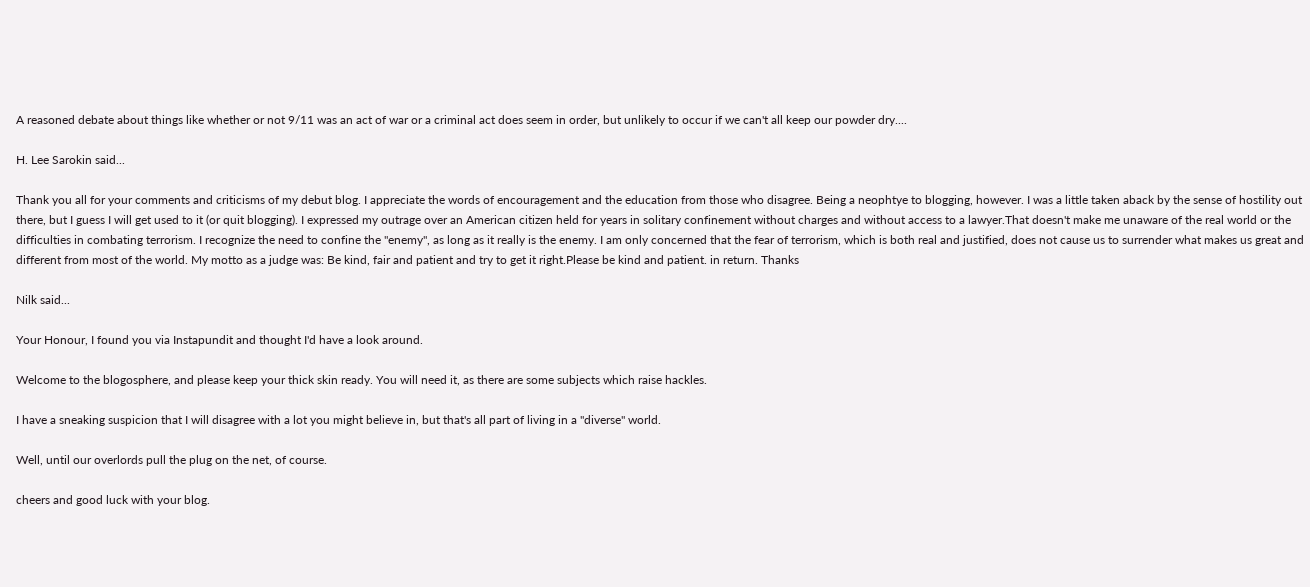A reasoned debate about things like whether or not 9/11 was an act of war or a criminal act does seem in order, but unlikely to occur if we can't all keep our powder dry....

H. Lee Sarokin said...

Thank you all for your comments and criticisms of my debut blog. I appreciate the words of encouragement and the education from those who disagree. Being a neophtye to blogging, however. I was a little taken aback by the sense of hostility out there, but I guess I will get used to it (or quit blogging). I expressed my outrage over an American citizen held for years in solitary confinement without charges and without access to a lawyer.That doesn't make me unaware of the real world or the difficulties in combating terrorism. I recognize the need to confine the "enemy", as long as it really is the enemy. I am only concerned that the fear of terrorism, which is both real and justified, does not cause us to surrender what makes us great and different from most of the world. My motto as a judge was: Be kind, fair and patient and try to get it right.Please be kind and patient. in return. Thanks

Nilk said...

Your Honour, I found you via Instapundit and thought I'd have a look around.

Welcome to the blogosphere, and please keep your thick skin ready. You will need it, as there are some subjects which raise hackles.

I have a sneaking suspicion that I will disagree with a lot you might believe in, but that's all part of living in a "diverse" world.

Well, until our overlords pull the plug on the net, of course.

cheers and good luck with your blog.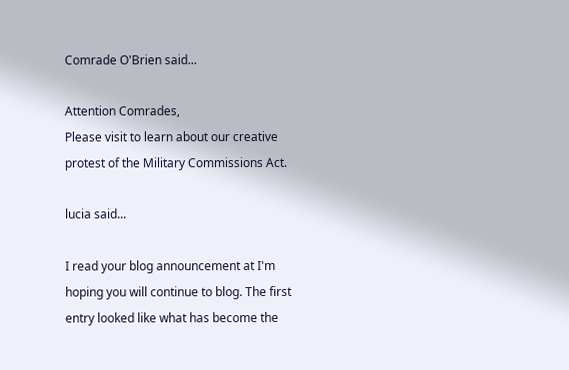Comrade O'Brien said...

Attention Comrades,
Please visit to learn about our creative protest of the Military Commissions Act.

lucia said...

I read your blog announcement at I'm hoping you will continue to blog. The first entry looked like what has become the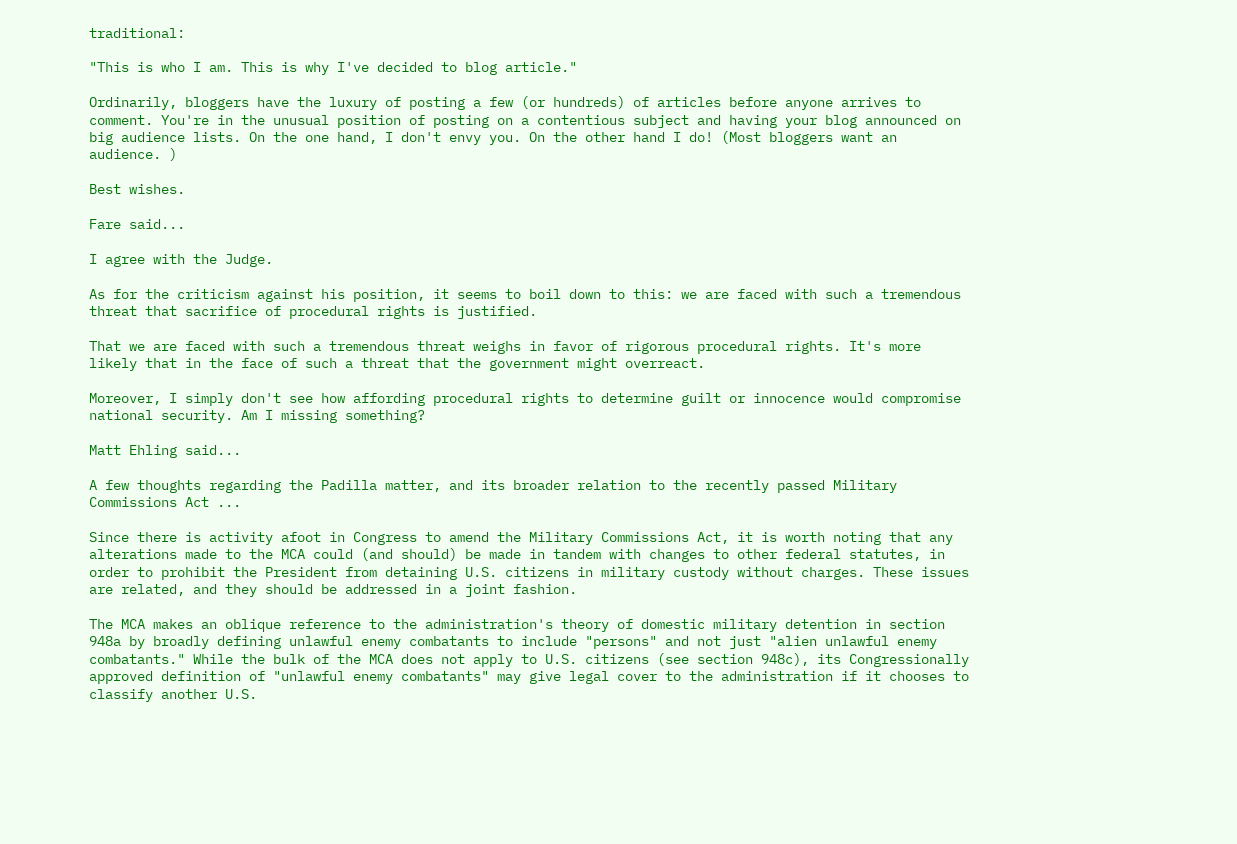traditional:

"This is who I am. This is why I've decided to blog article."

Ordinarily, bloggers have the luxury of posting a few (or hundreds) of articles before anyone arrives to comment. You're in the unusual position of posting on a contentious subject and having your blog announced on big audience lists. On the one hand, I don't envy you. On the other hand I do! (Most bloggers want an audience. )

Best wishes.

Fare said...

I agree with the Judge.

As for the criticism against his position, it seems to boil down to this: we are faced with such a tremendous threat that sacrifice of procedural rights is justified.

That we are faced with such a tremendous threat weighs in favor of rigorous procedural rights. It's more likely that in the face of such a threat that the government might overreact.

Moreover, I simply don't see how affording procedural rights to determine guilt or innocence would compromise national security. Am I missing something?

Matt Ehling said...

A few thoughts regarding the Padilla matter, and its broader relation to the recently passed Military Commissions Act ...

Since there is activity afoot in Congress to amend the Military Commissions Act, it is worth noting that any alterations made to the MCA could (and should) be made in tandem with changes to other federal statutes, in order to prohibit the President from detaining U.S. citizens in military custody without charges. These issues are related, and they should be addressed in a joint fashion.

The MCA makes an oblique reference to the administration's theory of domestic military detention in section 948a by broadly defining unlawful enemy combatants to include "persons" and not just "alien unlawful enemy combatants." While the bulk of the MCA does not apply to U.S. citizens (see section 948c), its Congressionally approved definition of "unlawful enemy combatants" may give legal cover to the administration if it chooses to classify another U.S.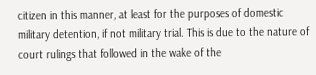citizen in this manner, at least for the purposes of domestic military detention, if not military trial. This is due to the nature of court rulings that followed in the wake of the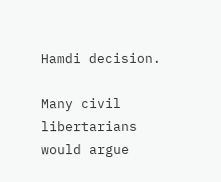Hamdi decision.

Many civil libertarians would argue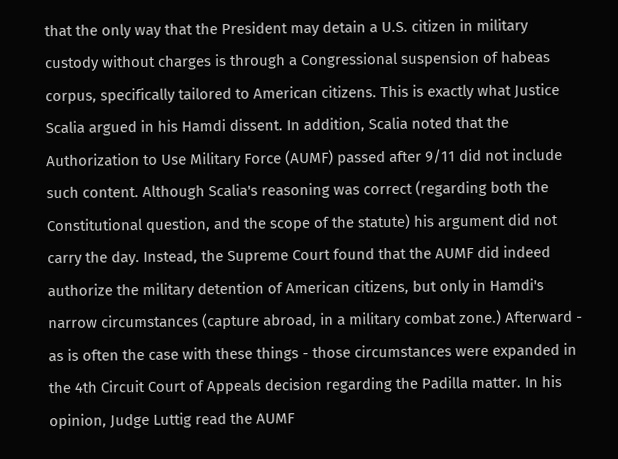that the only way that the President may detain a U.S. citizen in military custody without charges is through a Congressional suspension of habeas corpus, specifically tailored to American citizens. This is exactly what Justice Scalia argued in his Hamdi dissent. In addition, Scalia noted that the Authorization to Use Military Force (AUMF) passed after 9/11 did not include such content. Although Scalia's reasoning was correct (regarding both the Constitutional question, and the scope of the statute) his argument did not carry the day. Instead, the Supreme Court found that the AUMF did indeed authorize the military detention of American citizens, but only in Hamdi's narrow circumstances (capture abroad, in a military combat zone.) Afterward - as is often the case with these things - those circumstances were expanded in the 4th Circuit Court of Appeals decision regarding the Padilla matter. In his opinion, Judge Luttig read the AUMF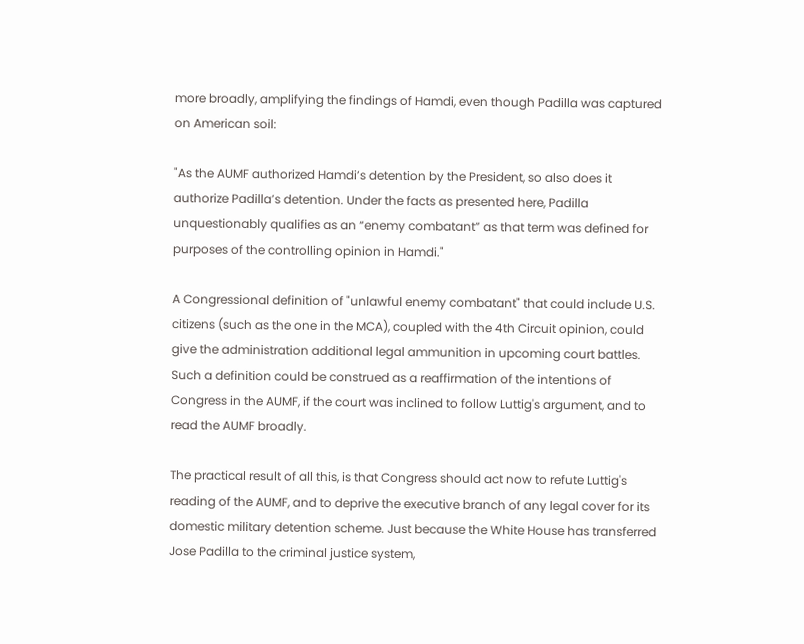more broadly, amplifying the findings of Hamdi, even though Padilla was captured on American soil:

"As the AUMF authorized Hamdi’s detention by the President, so also does it authorize Padilla’s detention. Under the facts as presented here, Padilla unquestionably qualifies as an “enemy combatant” as that term was defined for purposes of the controlling opinion in Hamdi."

A Congressional definition of "unlawful enemy combatant" that could include U.S. citizens (such as the one in the MCA), coupled with the 4th Circuit opinion, could give the administration additional legal ammunition in upcoming court battles. Such a definition could be construed as a reaffirmation of the intentions of Congress in the AUMF, if the court was inclined to follow Luttig's argument, and to read the AUMF broadly.

The practical result of all this, is that Congress should act now to refute Luttig's reading of the AUMF, and to deprive the executive branch of any legal cover for its domestic military detention scheme. Just because the White House has transferred Jose Padilla to the criminal justice system,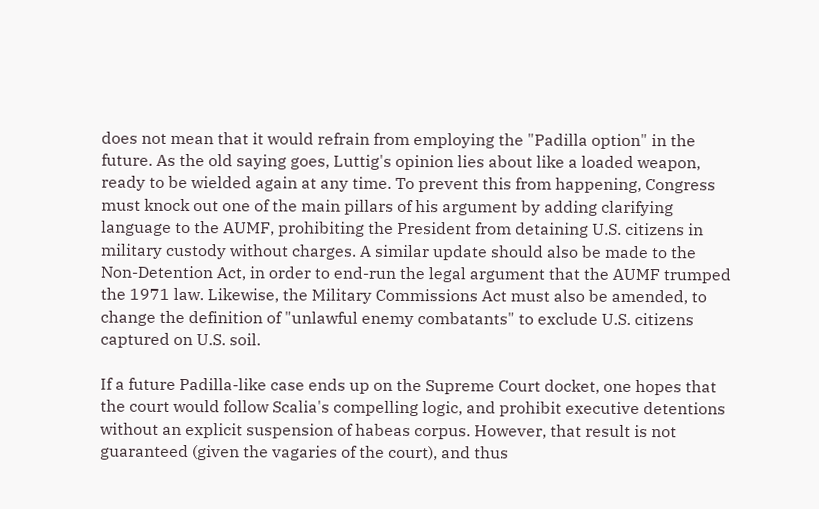does not mean that it would refrain from employing the "Padilla option" in the future. As the old saying goes, Luttig's opinion lies about like a loaded weapon, ready to be wielded again at any time. To prevent this from happening, Congress must knock out one of the main pillars of his argument by adding clarifying language to the AUMF, prohibiting the President from detaining U.S. citizens in military custody without charges. A similar update should also be made to the Non-Detention Act, in order to end-run the legal argument that the AUMF trumped the 1971 law. Likewise, the Military Commissions Act must also be amended, to change the definition of "unlawful enemy combatants" to exclude U.S. citizens captured on U.S. soil.

If a future Padilla-like case ends up on the Supreme Court docket, one hopes that the court would follow Scalia's compelling logic, and prohibit executive detentions without an explicit suspension of habeas corpus. However, that result is not guaranteed (given the vagaries of the court), and thus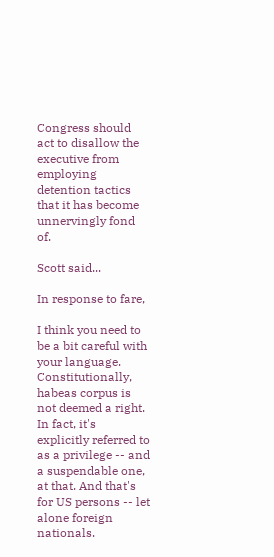Congress should act to disallow the executive from employing detention tactics that it has become unnervingly fond of.

Scott said...

In response to fare,

I think you need to be a bit careful with your language. Constitutionally, habeas corpus is not deemed a right. In fact, it's explicitly referred to as a privilege -- and a suspendable one, at that. And that's for US persons -- let alone foreign nationals.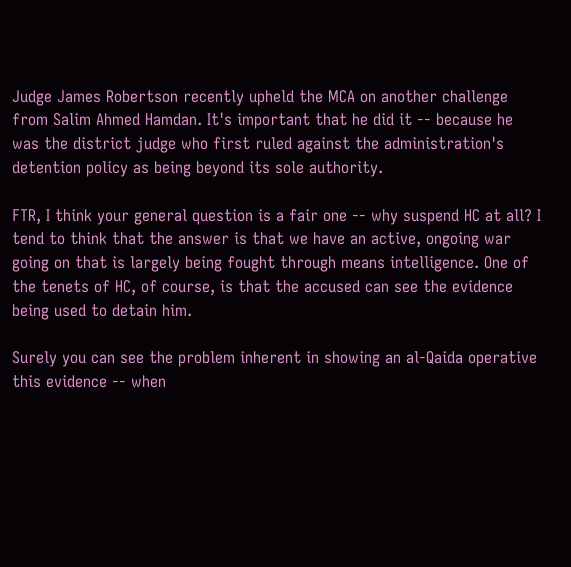Judge James Robertson recently upheld the MCA on another challenge from Salim Ahmed Hamdan. It's important that he did it -- because he was the district judge who first ruled against the administration's detention policy as being beyond its sole authority.

FTR, I think your general question is a fair one -- why suspend HC at all? I tend to think that the answer is that we have an active, ongoing war going on that is largely being fought through means intelligence. One of the tenets of HC, of course, is that the accused can see the evidence being used to detain him.

Surely you can see the problem inherent in showing an al-Qaida operative this evidence -- when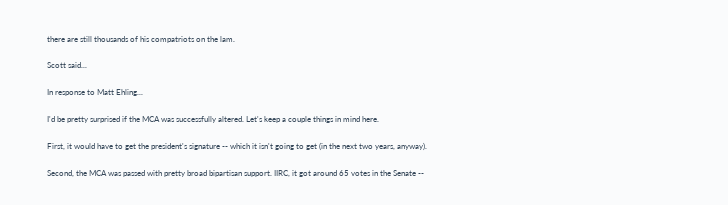there are still thousands of his compatriots on the lam.

Scott said...

In response to Matt Ehling...

I'd be pretty surprised if the MCA was successfully altered. Let's keep a couple things in mind here.

First, it would have to get the president's signature -- which it isn't going to get (in the next two years, anyway).

Second, the MCA was passed with pretty broad bipartisan support. IIRC, it got around 65 votes in the Senate --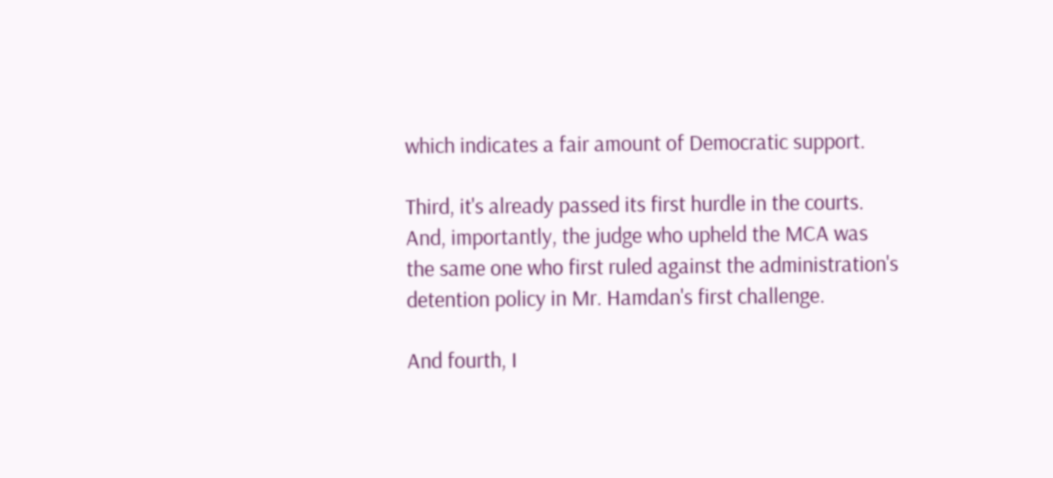which indicates a fair amount of Democratic support.

Third, it's already passed its first hurdle in the courts. And, importantly, the judge who upheld the MCA was the same one who first ruled against the administration's detention policy in Mr. Hamdan's first challenge.

And fourth, I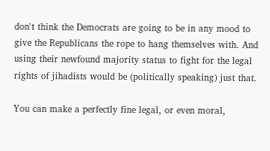don't think the Democrats are going to be in any mood to give the Republicans the rope to hang themselves with. And using their newfound majority status to fight for the legal rights of jihadists would be (politically speaking) just that.

You can make a perfectly fine legal, or even moral,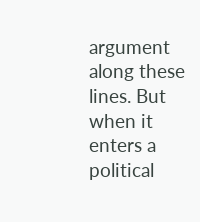argument along these lines. But when it enters a political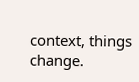context, things change.